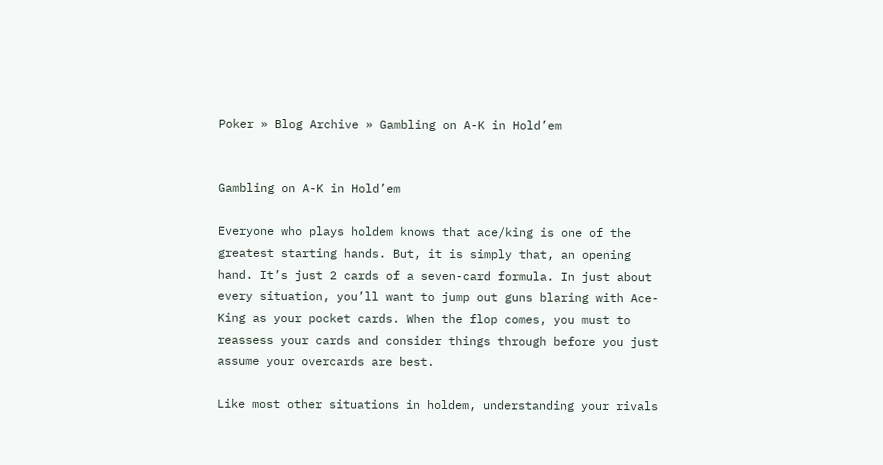Poker » Blog Archive » Gambling on A-K in Hold’em


Gambling on A-K in Hold’em

Everyone who plays holdem knows that ace/king is one of the greatest starting hands. But, it is simply that, an opening hand. It’s just 2 cards of a seven-card formula. In just about every situation, you’ll want to jump out guns blaring with Ace-King as your pocket cards. When the flop comes, you must to reassess your cards and consider things through before you just assume your overcards are best.

Like most other situations in holdem, understanding your rivals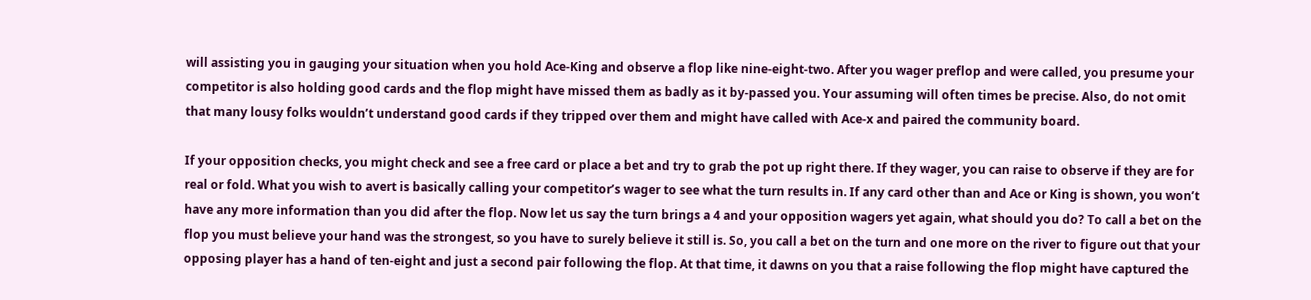will assisting you in gauging your situation when you hold Ace-King and observe a flop like nine-eight-two. After you wager preflop and were called, you presume your competitor is also holding good cards and the flop might have missed them as badly as it by-passed you. Your assuming will often times be precise. Also, do not omit that many lousy folks wouldn’t understand good cards if they tripped over them and might have called with Ace-x and paired the community board.

If your opposition checks, you might check and see a free card or place a bet and try to grab the pot up right there. If they wager, you can raise to observe if they are for real or fold. What you wish to avert is basically calling your competitor’s wager to see what the turn results in. If any card other than and Ace or King is shown, you won’t have any more information than you did after the flop. Now let us say the turn brings a 4 and your opposition wagers yet again, what should you do? To call a bet on the flop you must believe your hand was the strongest, so you have to surely believe it still is. So, you call a bet on the turn and one more on the river to figure out that your opposing player has a hand of ten-eight and just a second pair following the flop. At that time, it dawns on you that a raise following the flop might have captured the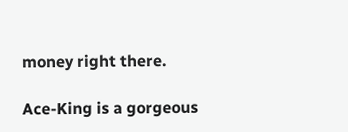money right there.

Ace-King is a gorgeous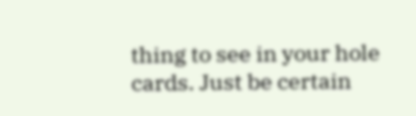thing to see in your hole cards. Just be certain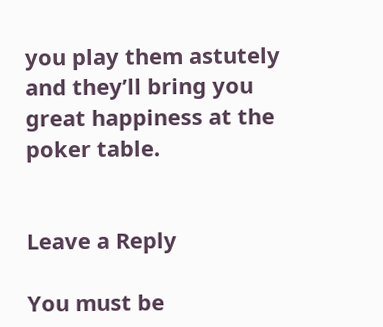you play them astutely and they’ll bring you great happiness at the poker table.


Leave a Reply

You must be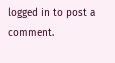logged in to post a comment.